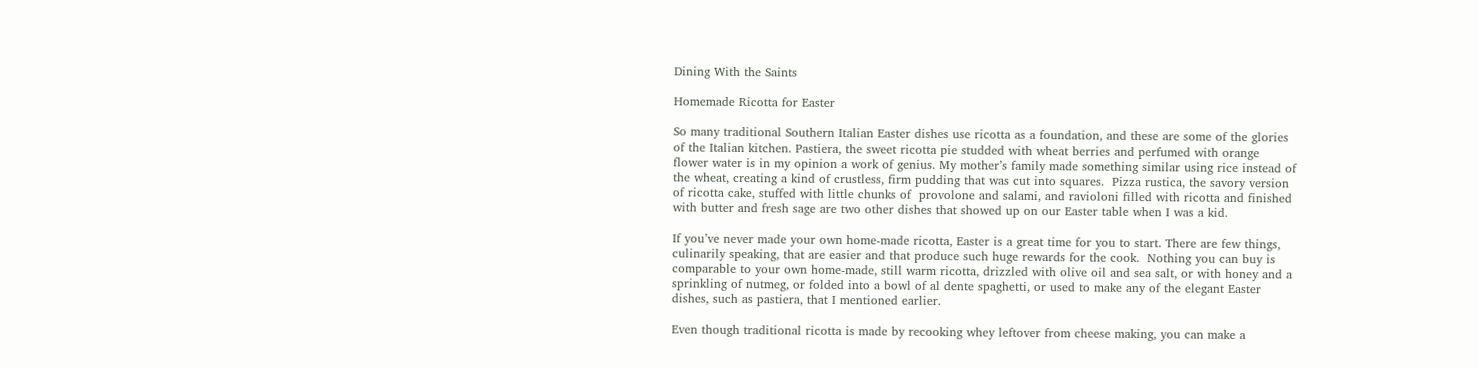Dining With the Saints

Homemade Ricotta for Easter

So many traditional Southern Italian Easter dishes use ricotta as a foundation, and these are some of the glories of the Italian kitchen. Pastiera, the sweet ricotta pie studded with wheat berries and perfumed with orange flower water is in my opinion a work of genius. My mother’s family made something similar using rice instead of the wheat, creating a kind of crustless, firm pudding that was cut into squares.  Pizza rustica, the savory version of ricotta cake, stuffed with little chunks of  provolone and salami, and ravioloni filled with ricotta and finished with butter and fresh sage are two other dishes that showed up on our Easter table when I was a kid.

If you’ve never made your own home-made ricotta, Easter is a great time for you to start. There are few things, culinarily speaking, that are easier and that produce such huge rewards for the cook.  Nothing you can buy is comparable to your own home-made, still warm ricotta, drizzled with olive oil and sea salt, or with honey and a sprinkling of nutmeg, or folded into a bowl of al dente spaghetti, or used to make any of the elegant Easter dishes, such as pastiera, that I mentioned earlier.

Even though traditional ricotta is made by recooking whey leftover from cheese making, you can make a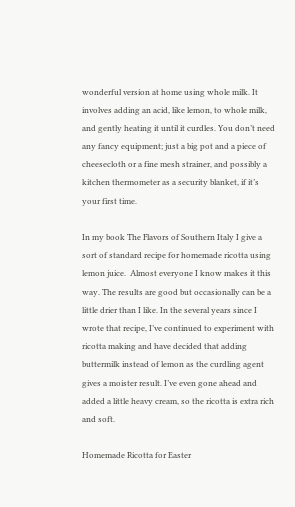wonderful version at home using whole milk. It involves adding an acid, like lemon, to whole milk, and gently heating it until it curdles. You don’t need any fancy equipment; just a big pot and a piece of cheesecloth or a fine mesh strainer, and possibly a kitchen thermometer as a security blanket, if it’s your first time.

In my book The Flavors of Southern Italy I give a sort of standard recipe for homemade ricotta using lemon juice.  Almost everyone I know makes it this way. The results are good but occasionally can be a little drier than I like. In the several years since I wrote that recipe, I’ve continued to experiment with ricotta making and have decided that adding buttermilk instead of lemon as the curdling agent gives a moister result. I’ve even gone ahead and added a little heavy cream, so the ricotta is extra rich and soft.

Homemade Ricotta for Easter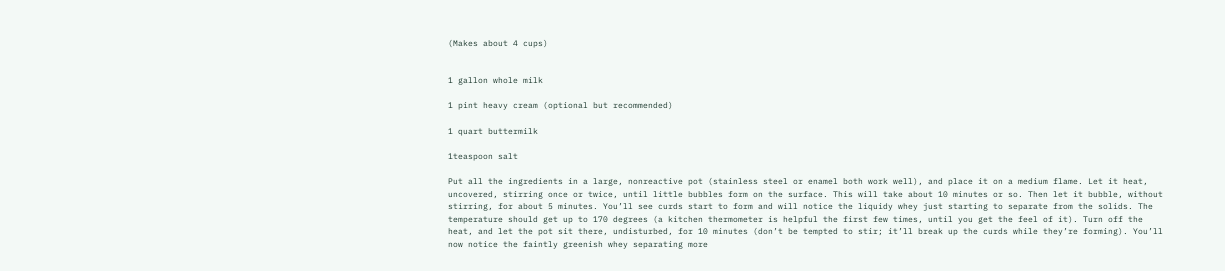(Makes about 4 cups)


1 gallon whole milk

1 pint heavy cream (optional but recommended)

1 quart buttermilk

1teaspoon salt

Put all the ingredients in a large, nonreactive pot (stainless steel or enamel both work well), and place it on a medium flame. Let it heat, uncovered, stirring once or twice, until little bubbles form on the surface. This will take about 10 minutes or so. Then let it bubble, without stirring, for about 5 minutes. You’ll see curds start to form and will notice the liquidy whey just starting to separate from the solids. The temperature should get up to 170 degrees (a kitchen thermometer is helpful the first few times, until you get the feel of it). Turn off the heat, and let the pot sit there, undisturbed, for 10 minutes (don’t be tempted to stir; it’ll break up the curds while they’re forming). You’ll now notice the faintly greenish whey separating more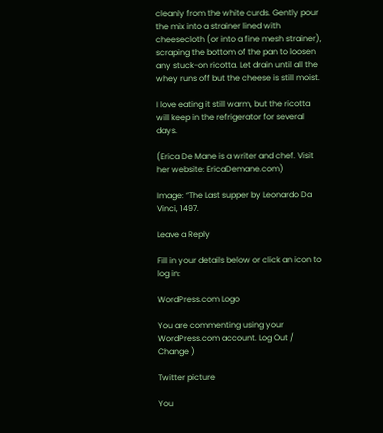cleanly from the white curds. Gently pour the mix into a strainer lined with cheesecloth (or into a fine mesh strainer), scraping the bottom of the pan to loosen any stuck-on ricotta. Let drain until all the whey runs off but the cheese is still moist.

I love eating it still warm, but the ricotta will keep in the refrigerator for several days.

(Erica De Mane is a writer and chef. Visit her website: EricaDemane.com)

Image: “The Last supper by Leonardo Da Vinci, 1497.

Leave a Reply

Fill in your details below or click an icon to log in:

WordPress.com Logo

You are commenting using your WordPress.com account. Log Out /  Change )

Twitter picture

You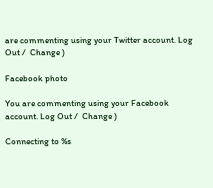are commenting using your Twitter account. Log Out /  Change )

Facebook photo

You are commenting using your Facebook account. Log Out /  Change )

Connecting to %s